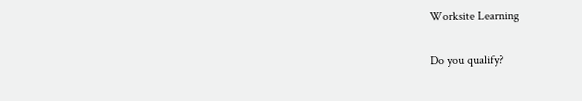Worksite Learning

Do you qualify?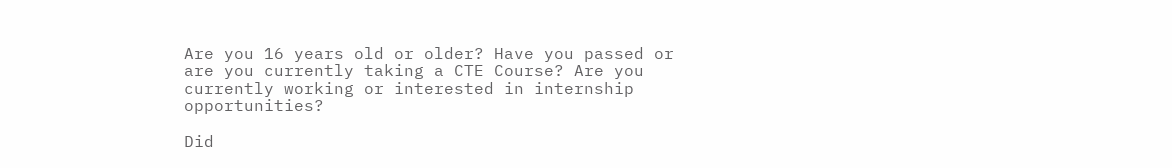Are you 16 years old or older? Have you passed or are you currently taking a CTE Course? Are you currently working or interested in internship opportunities?

Did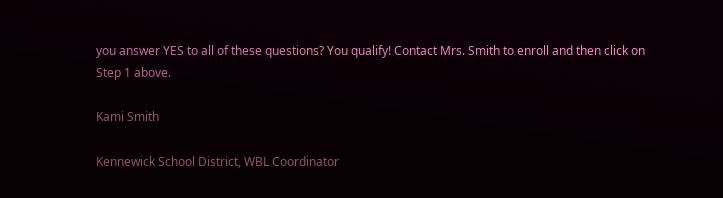you answer YES to all of these questions? You qualify! Contact Mrs. Smith to enroll and then click on Step 1 above.

Kami Smith

Kennewick School District, WBL Coordinator